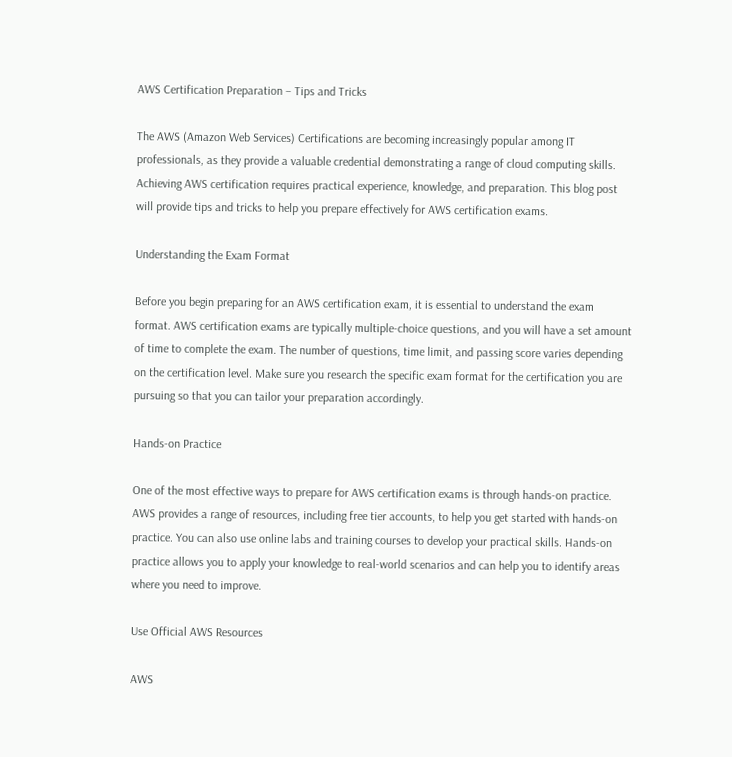AWS Certification Preparation – Tips and Tricks

The AWS (Amazon Web Services) Certifications are becoming increasingly popular among IT professionals, as they provide a valuable credential demonstrating a range of cloud computing skills. Achieving AWS certification requires practical experience, knowledge, and preparation. This blog post will provide tips and tricks to help you prepare effectively for AWS certification exams.

Understanding the Exam Format

Before you begin preparing for an AWS certification exam, it is essential to understand the exam format. AWS certification exams are typically multiple-choice questions, and you will have a set amount of time to complete the exam. The number of questions, time limit, and passing score varies depending on the certification level. Make sure you research the specific exam format for the certification you are pursuing so that you can tailor your preparation accordingly.

Hands-on Practice

One of the most effective ways to prepare for AWS certification exams is through hands-on practice. AWS provides a range of resources, including free tier accounts, to help you get started with hands-on practice. You can also use online labs and training courses to develop your practical skills. Hands-on practice allows you to apply your knowledge to real-world scenarios and can help you to identify areas where you need to improve.

Use Official AWS Resources

AWS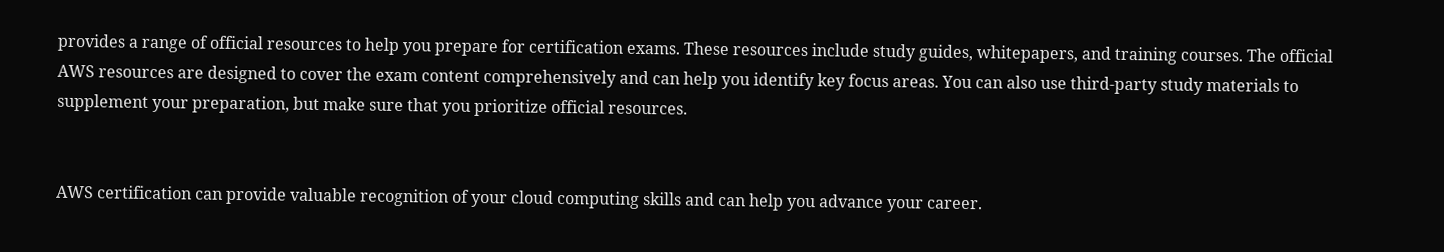provides a range of official resources to help you prepare for certification exams. These resources include study guides, whitepapers, and training courses. The official AWS resources are designed to cover the exam content comprehensively and can help you identify key focus areas. You can also use third-party study materials to supplement your preparation, but make sure that you prioritize official resources.


AWS certification can provide valuable recognition of your cloud computing skills and can help you advance your career.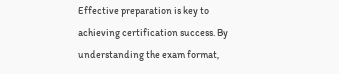Effective preparation is key to achieving certification success. By understanding the exam format,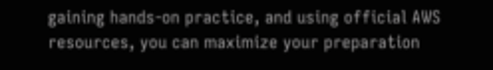gaining hands-on practice, and using official AWS resources, you can maximize your preparation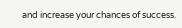and increase your chances of success.